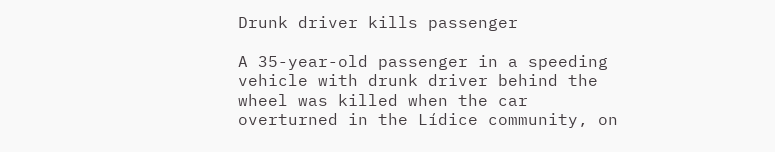Drunk driver kills passenger

A 35-year-old passenger in a speeding vehicle with drunk driver behind the wheel was killed when the car overturned in the Lídice community, on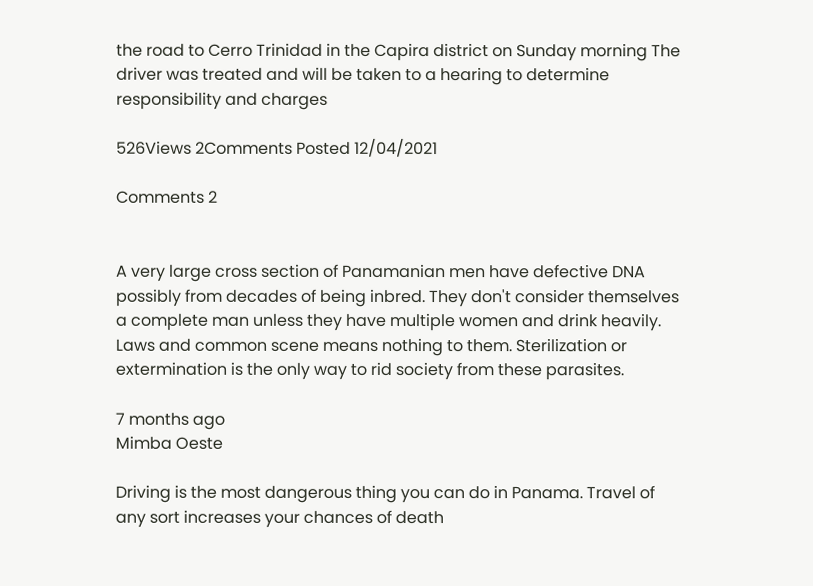the road to Cerro Trinidad in the Capira district on Sunday morning The driver was treated and will be taken to a hearing to determine responsibility and charges

526Views 2Comments Posted 12/04/2021

Comments 2


A very large cross section of Panamanian men have defective DNA possibly from decades of being inbred. They don't consider themselves a complete man unless they have multiple women and drink heavily. Laws and common scene means nothing to them. Sterilization or extermination is the only way to rid society from these parasites.

7 months ago
Mimba Oeste

Driving is the most dangerous thing you can do in Panama. Travel of any sort increases your chances of death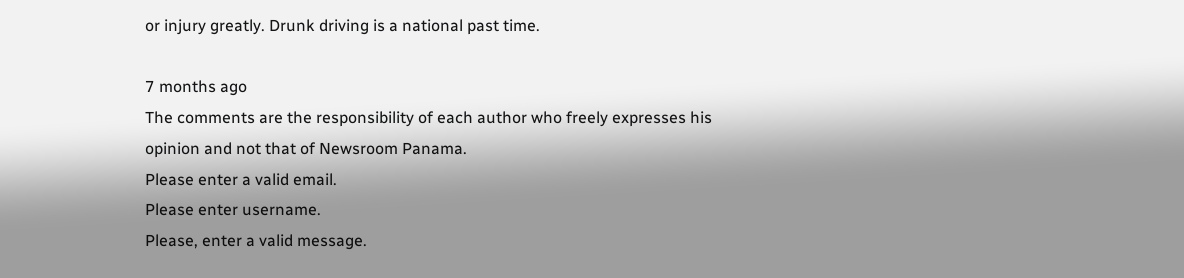or injury greatly. Drunk driving is a national past time.

7 months ago
The comments are the responsibility of each author who freely expresses his opinion and not that of Newsroom Panama.
Please enter a valid email.
Please enter username.
Please, enter a valid message.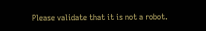Please validate that it is not a robot.